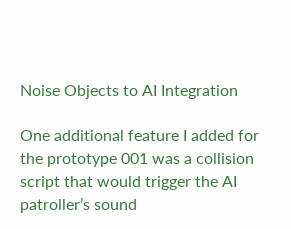Noise Objects to AI Integration

One additional feature I added for the prototype 001 was a collision script that would trigger the AI patroller’s sound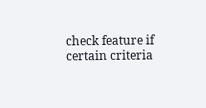check feature if certain criteria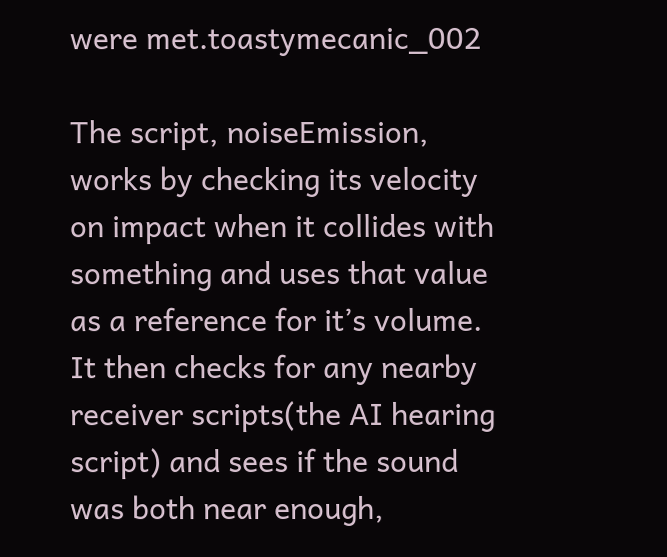were met.toastymecanic_002

The script, noiseEmission, works by checking its velocity on impact when it collides with something and uses that value as a reference for it’s volume. It then checks for any nearby receiver scripts(the AI hearing script) and sees if the sound was both near enough,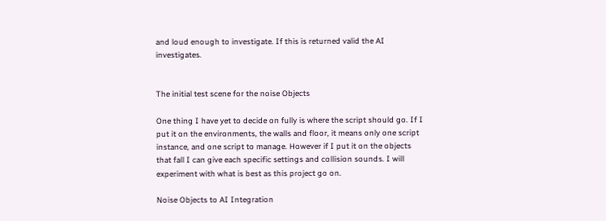and loud enough to investigate. If this is returned valid the AI investigates.


The initial test scene for the noise Objects

One thing I have yet to decide on fully is where the script should go. If I put it on the environments, the walls and floor, it means only one script instance, and one script to manage. However if I put it on the objects that fall I can give each specific settings and collision sounds. I will experiment with what is best as this project go on.

Noise Objects to AI Integration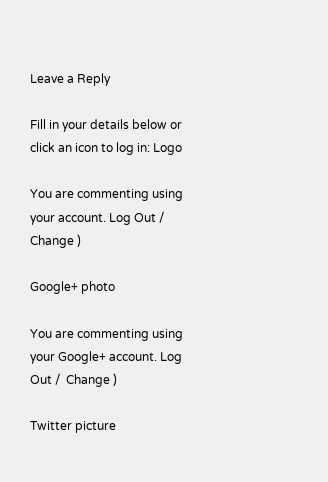Leave a Reply

Fill in your details below or click an icon to log in: Logo

You are commenting using your account. Log Out /  Change )

Google+ photo

You are commenting using your Google+ account. Log Out /  Change )

Twitter picture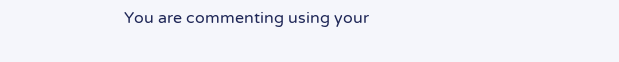You are commenting using your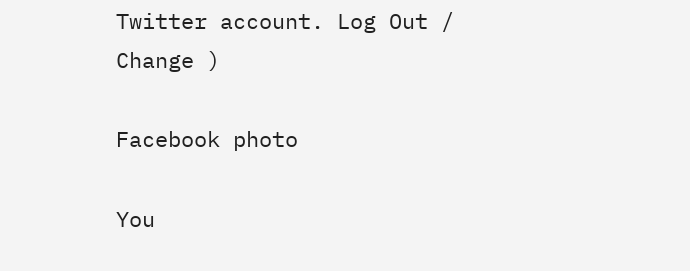Twitter account. Log Out /  Change )

Facebook photo

You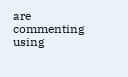are commenting using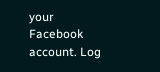your Facebook account. Log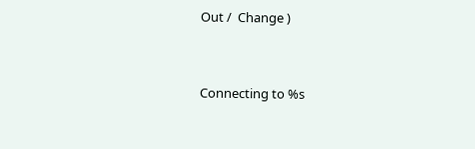Out /  Change )


Connecting to %s